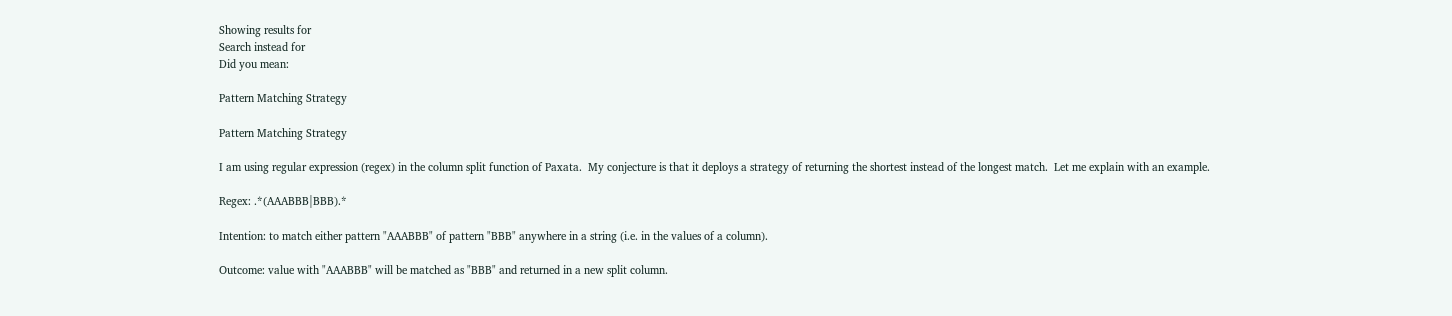Showing results for
Search instead for
Did you mean:

Pattern Matching Strategy

Pattern Matching Strategy

I am using regular expression (regex) in the column split function of Paxata.  My conjecture is that it deploys a strategy of returning the shortest instead of the longest match.  Let me explain with an example.

Regex: .*(AAABBB|BBB).*

Intention: to match either pattern "AAABBB" of pattern "BBB" anywhere in a string (i.e. in the values of a column).

Outcome: value with "AAABBB" will be matched as "BBB" and returned in a new split column.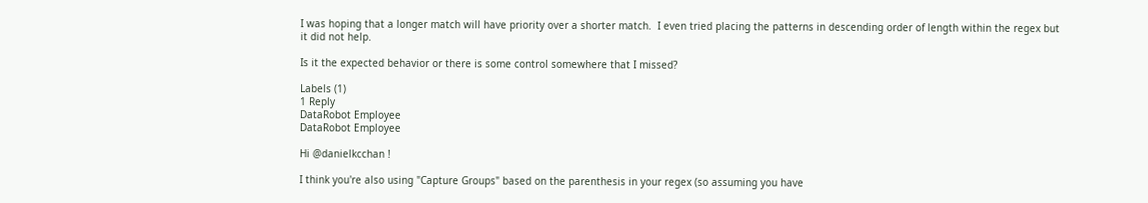I was hoping that a longer match will have priority over a shorter match.  I even tried placing the patterns in descending order of length within the regex but it did not help.

Is it the expected behavior or there is some control somewhere that I missed?

Labels (1)
1 Reply
DataRobot Employee
DataRobot Employee

Hi @danielkcchan !

I think you're also using "Capture Groups" based on the parenthesis in your regex (so assuming you have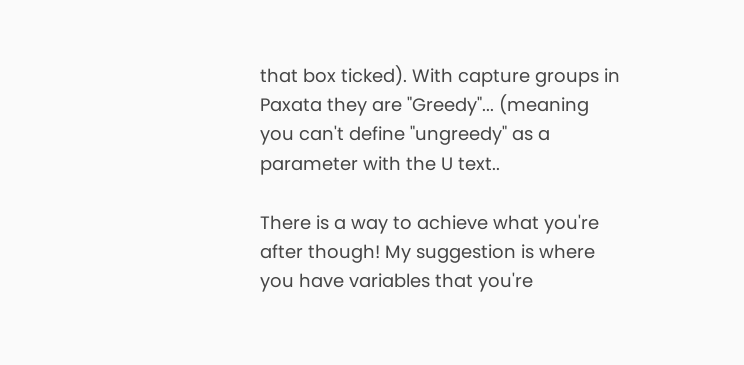that box ticked). With capture groups in Paxata they are "Greedy"... (meaning you can't define "ungreedy" as a parameter with the U text..

There is a way to achieve what you're after though! My suggestion is where you have variables that you're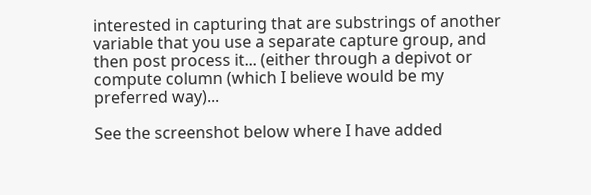interested in capturing that are substrings of another variable that you use a separate capture group, and then post process it... (either through a depivot or compute column (which I believe would be my preferred way)...

See the screenshot below where I have added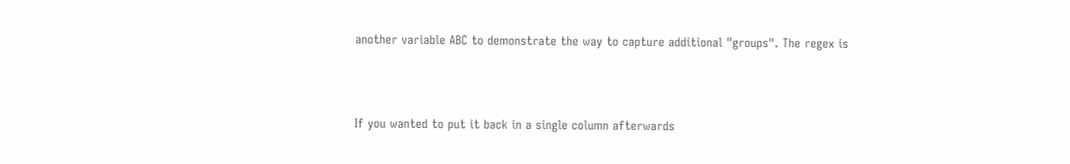another variable ABC to demonstrate the way to capture additional "groups". The regex is



If you wanted to put it back in a single column afterwards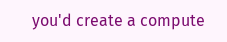you'd create a compute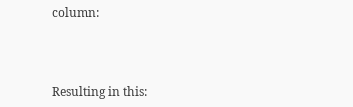column:



Resulting in this: